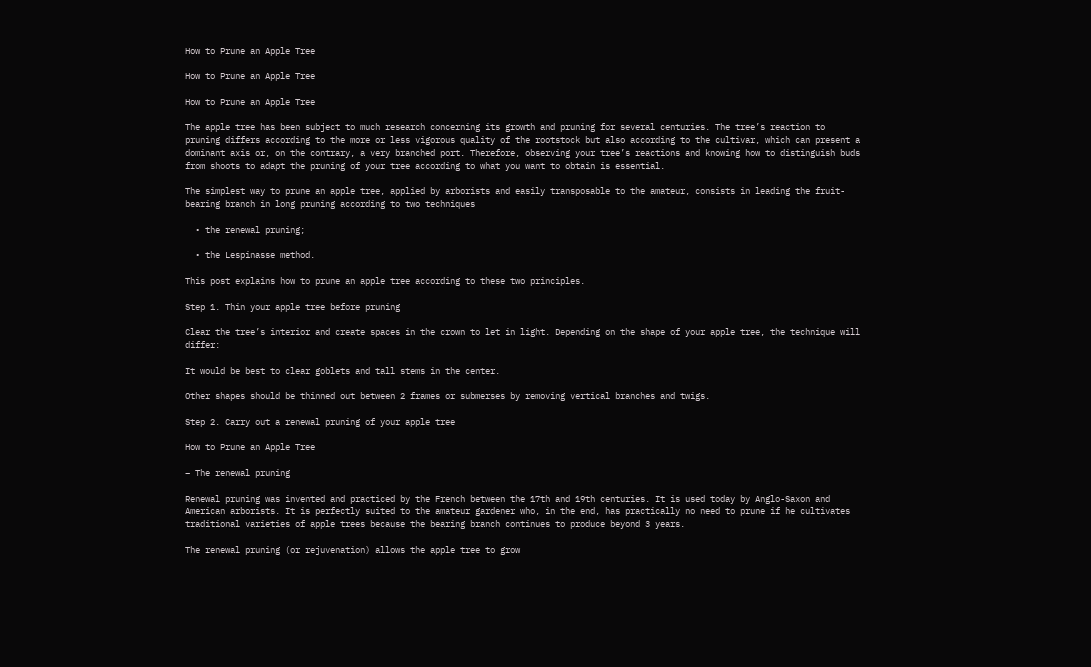How to Prune an Apple Tree

How to Prune an Apple Tree

How to Prune an Apple Tree

The apple tree has been subject to much research concerning its growth and pruning for several centuries. The tree’s reaction to pruning differs according to the more or less vigorous quality of the rootstock but also according to the cultivar, which can present a dominant axis or, on the contrary, a very branched port. Therefore, observing your tree’s reactions and knowing how to distinguish buds from shoots to adapt the pruning of your tree according to what you want to obtain is essential.

The simplest way to prune an apple tree, applied by arborists and easily transposable to the amateur, consists in leading the fruit-bearing branch in long pruning according to two techniques

  • the renewal pruning;

  • the Lespinasse method.

This post explains how to prune an apple tree according to these two principles.

Step 1. Thin your apple tree before pruning

Clear the tree’s interior and create spaces in the crown to let in light. Depending on the shape of your apple tree, the technique will differ:

It would be best to clear goblets and tall stems in the center.

Other shapes should be thinned out between 2 frames or submerses by removing vertical branches and twigs.

Step 2. Carry out a renewal pruning of your apple tree

How to Prune an Apple Tree

– The renewal pruning

Renewal pruning was invented and practiced by the French between the 17th and 19th centuries. It is used today by Anglo-Saxon and American arborists. It is perfectly suited to the amateur gardener who, in the end, has practically no need to prune if he cultivates traditional varieties of apple trees because the bearing branch continues to produce beyond 3 years.

The renewal pruning (or rejuvenation) allows the apple tree to grow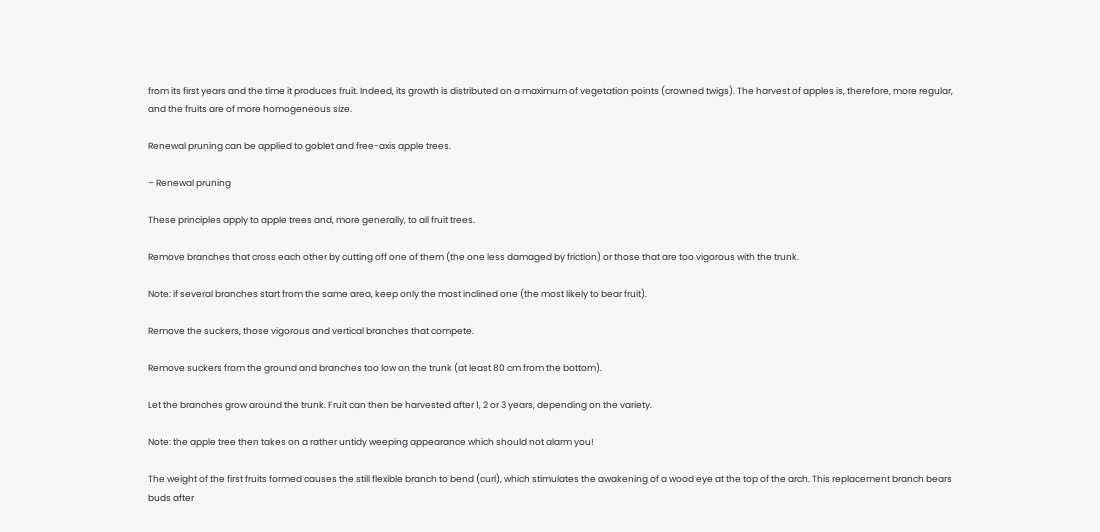from its first years and the time it produces fruit. Indeed, its growth is distributed on a maximum of vegetation points (crowned twigs). The harvest of apples is, therefore, more regular, and the fruits are of more homogeneous size.

Renewal pruning can be applied to goblet and free-axis apple trees.

– Renewal pruning

These principles apply to apple trees and, more generally, to all fruit trees.

Remove branches that cross each other by cutting off one of them (the one less damaged by friction) or those that are too vigorous with the trunk.

Note: if several branches start from the same area, keep only the most inclined one (the most likely to bear fruit).

Remove the suckers, those vigorous and vertical branches that compete.

Remove suckers from the ground and branches too low on the trunk (at least 80 cm from the bottom).

Let the branches grow around the trunk. Fruit can then be harvested after 1, 2 or 3 years, depending on the variety.

Note: the apple tree then takes on a rather untidy weeping appearance which should not alarm you!

The weight of the first fruits formed causes the still flexible branch to bend (curl), which stimulates the awakening of a wood eye at the top of the arch. This replacement branch bears buds after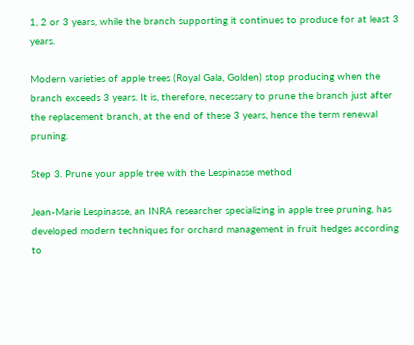1, 2 or 3 years, while the branch supporting it continues to produce for at least 3 years.

Modern varieties of apple trees (Royal Gala, Golden) stop producing when the branch exceeds 3 years. It is, therefore, necessary to prune the branch just after the replacement branch, at the end of these 3 years, hence the term renewal pruning.

Step 3. Prune your apple tree with the Lespinasse method

Jean-Marie Lespinasse, an INRA researcher specializing in apple tree pruning, has developed modern techniques for orchard management in fruit hedges according to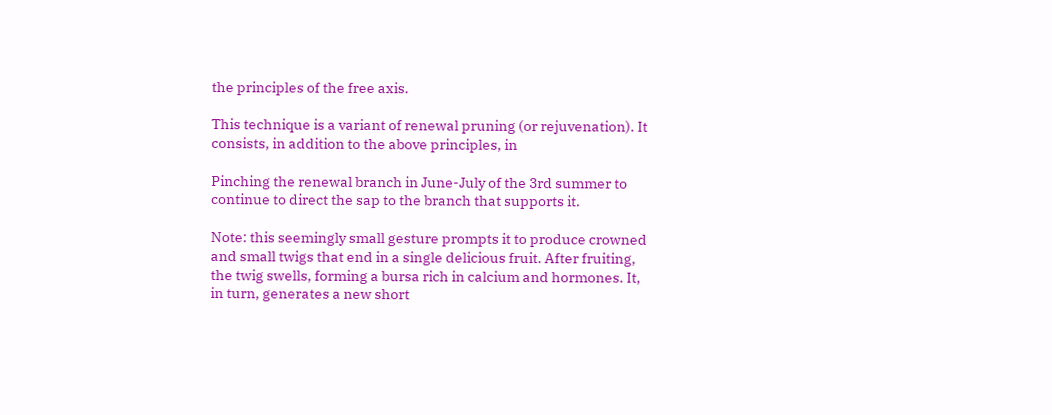the principles of the free axis.

This technique is a variant of renewal pruning (or rejuvenation). It consists, in addition to the above principles, in

Pinching the renewal branch in June-July of the 3rd summer to continue to direct the sap to the branch that supports it.

Note: this seemingly small gesture prompts it to produce crowned and small twigs that end in a single delicious fruit. After fruiting, the twig swells, forming a bursa rich in calcium and hormones. It, in turn, generates a new short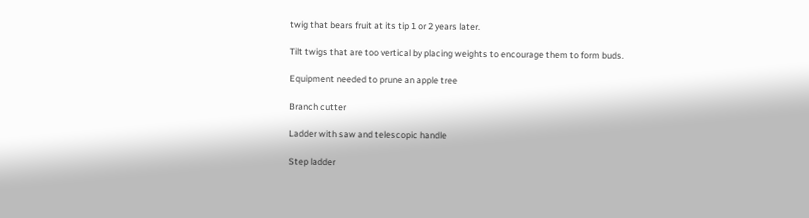twig that bears fruit at its tip 1 or 2 years later.

Tilt twigs that are too vertical by placing weights to encourage them to form buds.

Equipment needed to prune an apple tree

Branch cutter

Ladder with saw and telescopic handle

Step ladder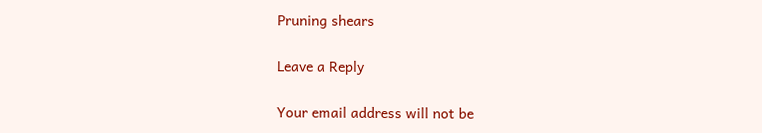Pruning shears

Leave a Reply

Your email address will not be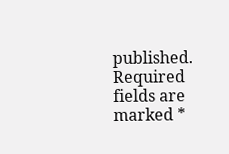published. Required fields are marked *